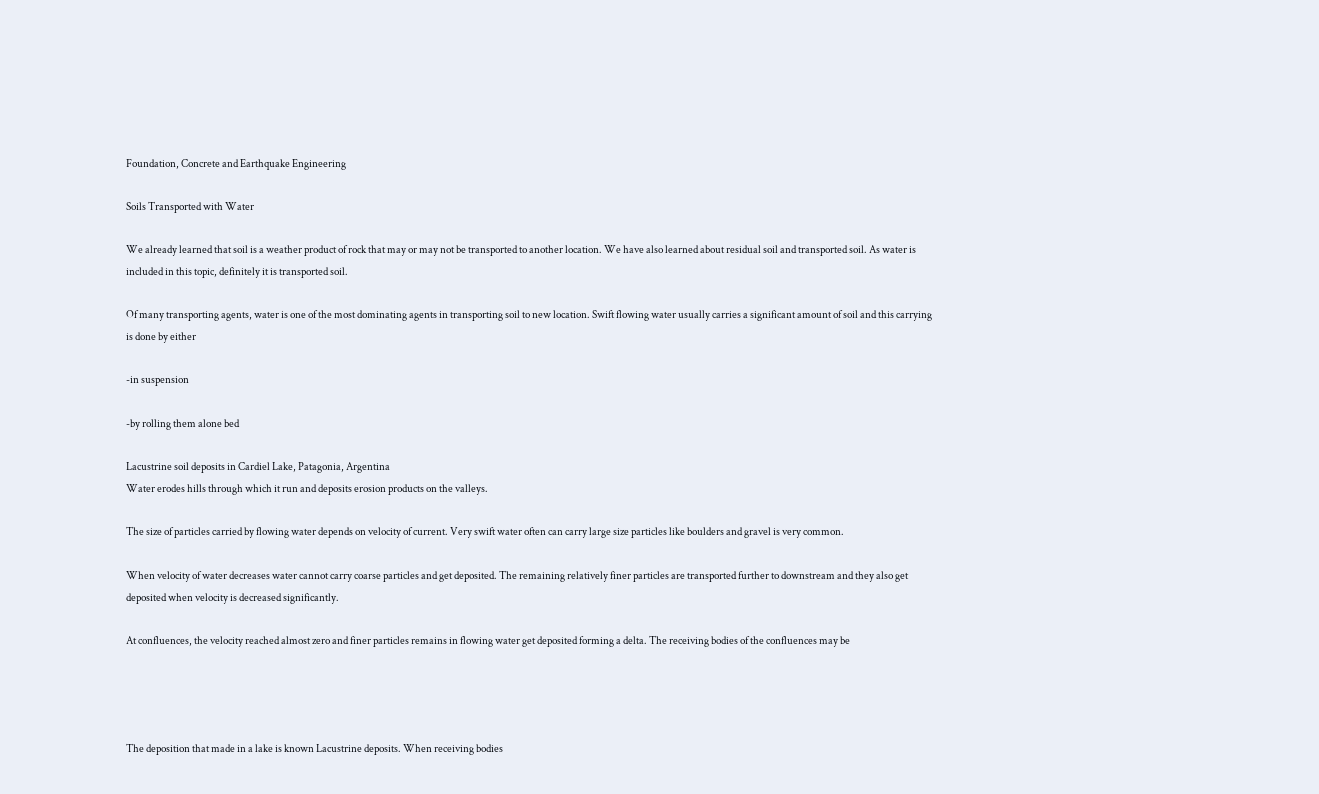Foundation, Concrete and Earthquake Engineering

Soils Transported with Water

We already learned that soil is a weather product of rock that may or may not be transported to another location. We have also learned about residual soil and transported soil. As water is included in this topic, definitely it is transported soil.

Of many transporting agents, water is one of the most dominating agents in transporting soil to new location. Swift flowing water usually carries a significant amount of soil and this carrying is done by either

-in suspension

-by rolling them alone bed

Lacustrine soil deposits in Cardiel Lake, Patagonia, Argentina
Water erodes hills through which it run and deposits erosion products on the valleys.

The size of particles carried by flowing water depends on velocity of current. Very swift water often can carry large size particles like boulders and gravel is very common.

When velocity of water decreases water cannot carry coarse particles and get deposited. The remaining relatively finer particles are transported further to downstream and they also get deposited when velocity is decreased significantly.

At confluences, the velocity reached almost zero and finer particles remains in flowing water get deposited forming a delta. The receiving bodies of the confluences may be




The deposition that made in a lake is known Lacustrine deposits. When receiving bodies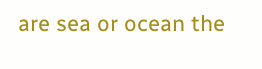are sea or ocean the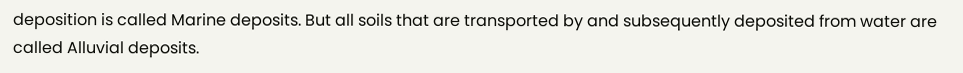deposition is called Marine deposits. But all soils that are transported by and subsequently deposited from water are called Alluvial deposits.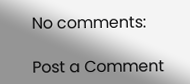No comments:

Post a Comment